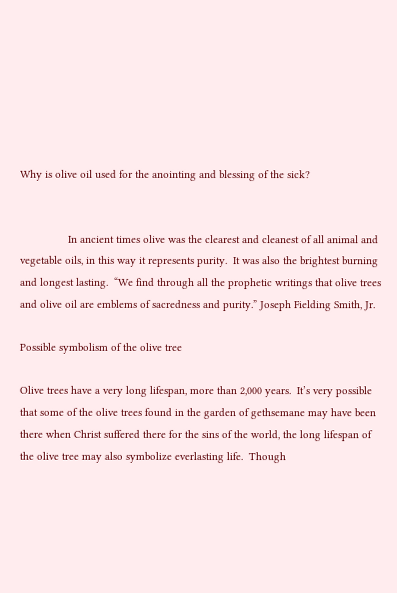Why is olive oil used for the anointing and blessing of the sick?


                In ancient times olive was the clearest and cleanest of all animal and vegetable oils, in this way it represents purity.  It was also the brightest burning and longest lasting.  “We find through all the prophetic writings that olive trees and olive oil are emblems of sacredness and purity.” Joseph Fielding Smith, Jr.

Possible symbolism of the olive tree

Olive trees have a very long lifespan, more than 2,000 years.  It’s very possible that some of the olive trees found in the garden of gethsemane may have been there when Christ suffered there for the sins of the world, the long lifespan of the olive tree may also symbolize everlasting life.  Though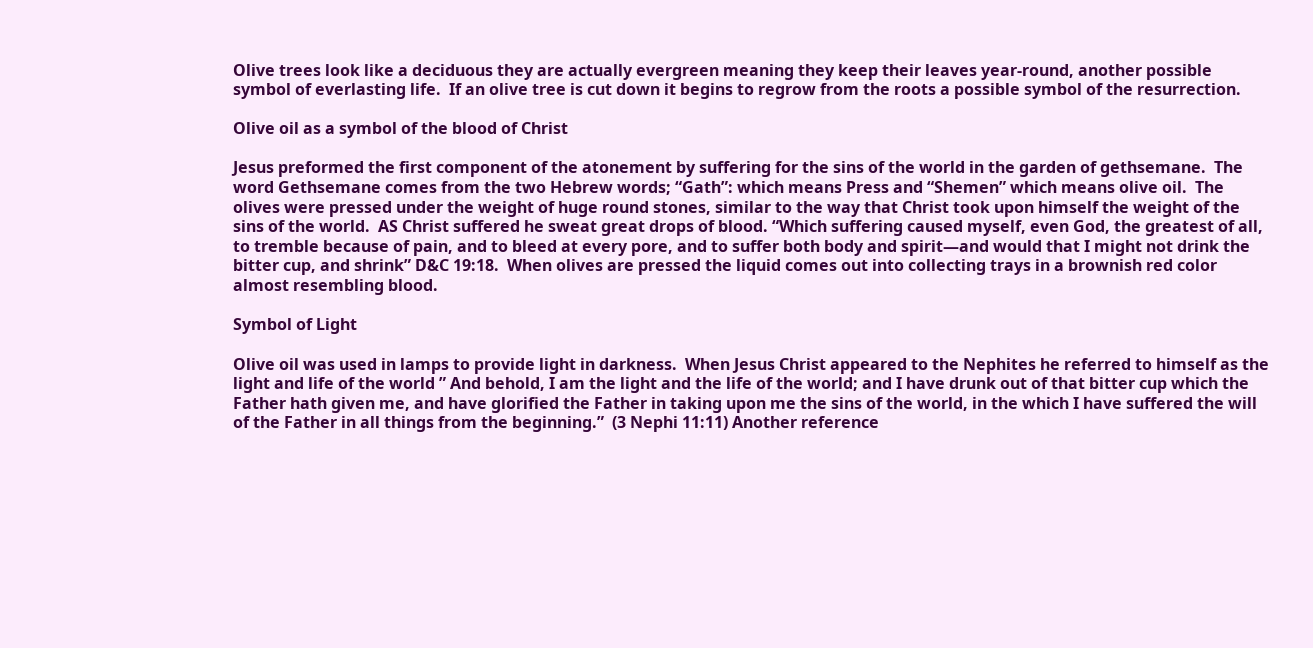Olive trees look like a deciduous they are actually evergreen meaning they keep their leaves year-round, another possible symbol of everlasting life.  If an olive tree is cut down it begins to regrow from the roots a possible symbol of the resurrection.

Olive oil as a symbol of the blood of Christ

Jesus preformed the first component of the atonement by suffering for the sins of the world in the garden of gethsemane.  The word Gethsemane comes from the two Hebrew words; “Gath”: which means Press and “Shemen” which means olive oil.  The olives were pressed under the weight of huge round stones, similar to the way that Christ took upon himself the weight of the sins of the world.  AS Christ suffered he sweat great drops of blood. “Which suffering caused myself, even God, the greatest of all, to tremble because of pain, and to bleed at every pore, and to suffer both body and spirit—and would that I might not drink the bitter cup, and shrink” D&C 19:18.  When olives are pressed the liquid comes out into collecting trays in a brownish red color almost resembling blood.

Symbol of Light

Olive oil was used in lamps to provide light in darkness.  When Jesus Christ appeared to the Nephites he referred to himself as the light and life of the world ” And behold, I am the light and the life of the world; and I have drunk out of that bitter cup which the Father hath given me, and have glorified the Father in taking upon me the sins of the world, in the which I have suffered the will of the Father in all things from the beginning.”  (3 Nephi 11:11) Another reference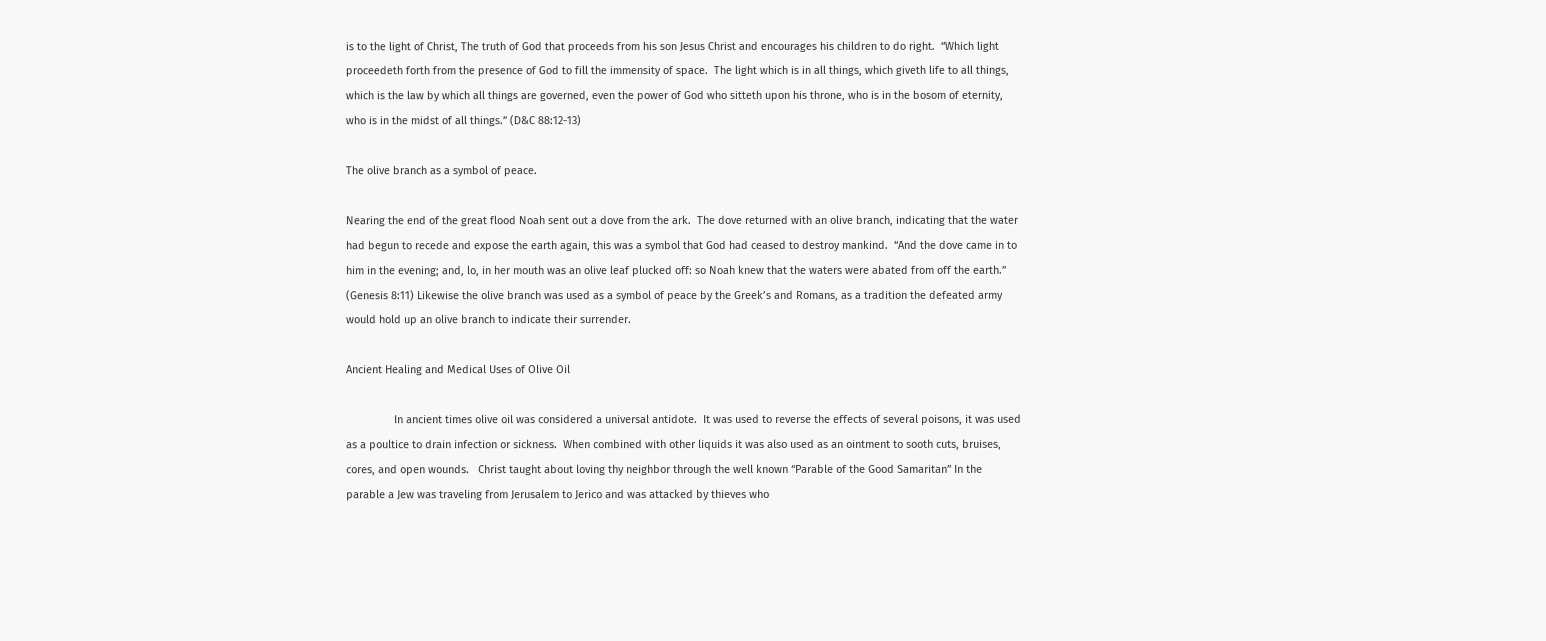is to the light of Christ, The truth of God that proceeds from his son Jesus Christ and encourages his children to do right.  “Which light proceedeth forth from the presence of God to fill the immensity of space.  The light which is in all things, which giveth life to all things, which is the law by which all things are governed, even the power of God who sitteth upon his throne, who is in the bosom of eternity, who is in the midst of all things.” (D&C 88:12-13)

The olive branch as a symbol of peace.

Nearing the end of the great flood Noah sent out a dove from the ark.  The dove returned with an olive branch, indicating that the water had begun to recede and expose the earth again, this was a symbol that God had ceased to destroy mankind.  “And the dove came in to him in the evening; and, lo, in her mouth was an olive leaf plucked off: so Noah knew that the waters were abated from off the earth.” (Genesis 8:11) Likewise the olive branch was used as a symbol of peace by the Greek’s and Romans, as a tradition the defeated army would hold up an olive branch to indicate their surrender.

Ancient Healing and Medical Uses of Olive Oil

                In ancient times olive oil was considered a universal antidote.  It was used to reverse the effects of several poisons, it was used as a poultice to drain infection or sickness.  When combined with other liquids it was also used as an ointment to sooth cuts, bruises, cores, and open wounds.   Christ taught about loving thy neighbor through the well known “Parable of the Good Samaritan” In the parable a Jew was traveling from Jerusalem to Jerico and was attacked by thieves who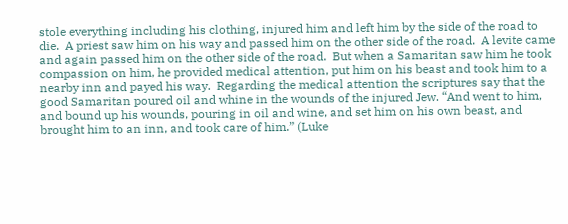stole everything including his clothing, injured him and left him by the side of the road to die.  A priest saw him on his way and passed him on the other side of the road.  A levite came and again passed him on the other side of the road.  But when a Samaritan saw him he took compassion on him, he provided medical attention, put him on his beast and took him to a nearby inn and payed his way.  Regarding the medical attention the scriptures say that the good Samaritan poured oil and whine in the wounds of the injured Jew. “And went to him, and bound up his wounds, pouring in oil and wine, and set him on his own beast, and brought him to an inn, and took care of him.” (Luke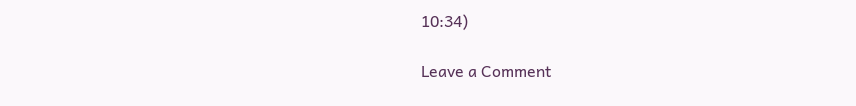10:34)

Leave a Comment